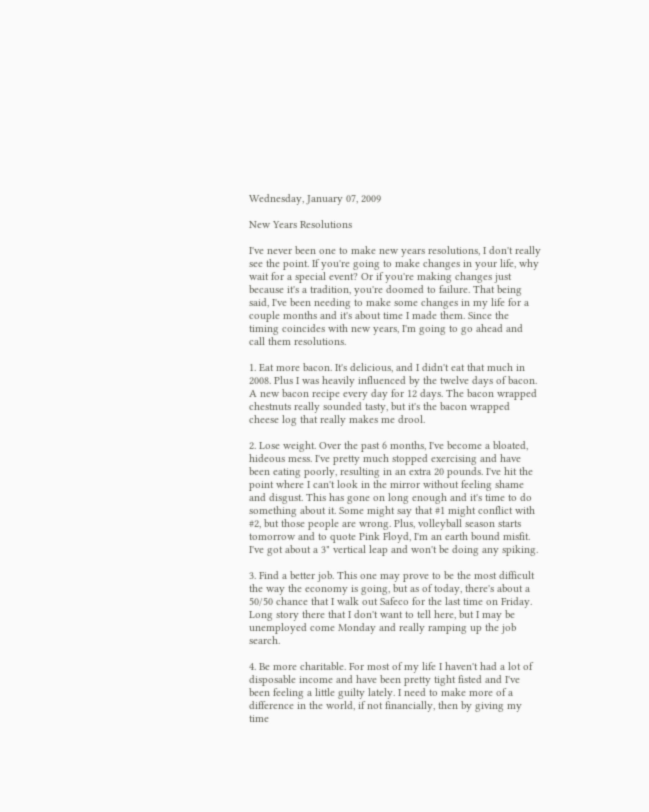Wednesday, January 07, 2009

New Years Resolutions

I've never been one to make new years resolutions, I don't really see the point. If you're going to make changes in your life, why wait for a special event? Or if you're making changes just because it's a tradition, you're doomed to failure. That being said, I've been needing to make some changes in my life for a couple months and it's about time I made them. Since the timing coincides with new years, I'm going to go ahead and call them resolutions.

1. Eat more bacon. It's delicious, and I didn't eat that much in 2008. Plus I was heavily influenced by the twelve days of bacon. A new bacon recipe every day for 12 days. The bacon wrapped chestnuts really sounded tasty, but it's the bacon wrapped cheese log that really makes me drool.

2. Lose weight. Over the past 6 months, I've become a bloated, hideous mess. I've pretty much stopped exercising and have been eating poorly, resulting in an extra 20 pounds. I've hit the point where I can't look in the mirror without feeling shame and disgust. This has gone on long enough and it's time to do something about it. Some might say that #1 might conflict with #2, but those people are wrong. Plus, volleyball season starts tomorrow and to quote Pink Floyd, I'm an earth bound misfit. I've got about a 3" vertical leap and won't be doing any spiking.

3. Find a better job. This one may prove to be the most difficult the way the economy is going, but as of today, there's about a 50/50 chance that I walk out Safeco for the last time on Friday. Long story there that I don't want to tell here, but I may be unemployed come Monday and really ramping up the job search.

4. Be more charitable. For most of my life I haven't had a lot of disposable income and have been pretty tight fisted and I've been feeling a little guilty lately. I need to make more of a difference in the world, if not financially, then by giving my time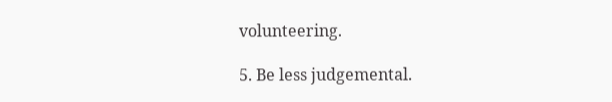volunteering.

5. Be less judgemental.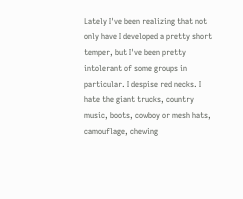Lately I've been realizing that not only have I developed a pretty short temper, but I've been pretty intolerant of some groups in particular. I despise red necks. I hate the giant trucks, country music, boots, cowboy or mesh hats, camouflage, chewing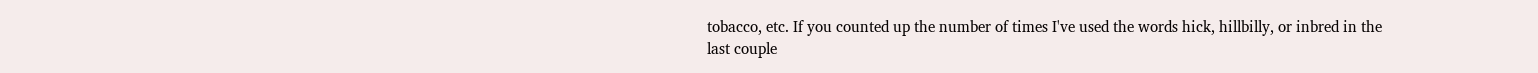tobacco, etc. If you counted up the number of times I've used the words hick, hillbilly, or inbred in the last couple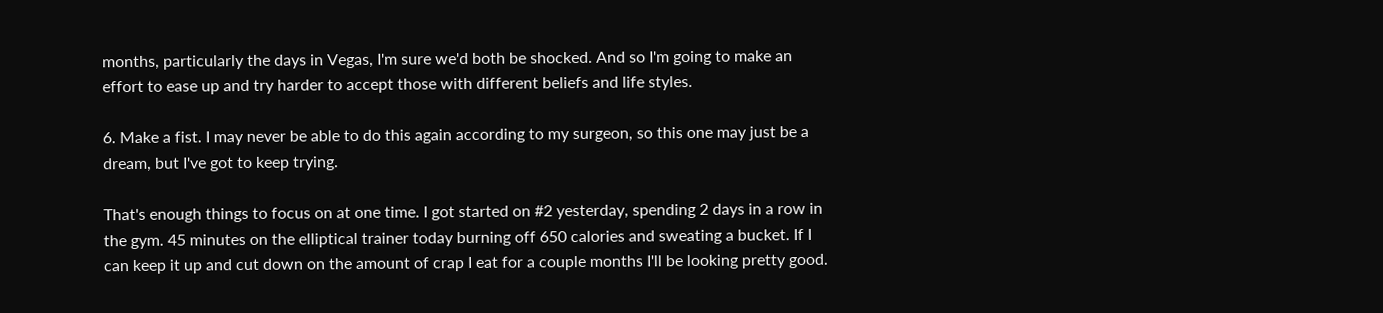months, particularly the days in Vegas, I'm sure we'd both be shocked. And so I'm going to make an effort to ease up and try harder to accept those with different beliefs and life styles.

6. Make a fist. I may never be able to do this again according to my surgeon, so this one may just be a dream, but I've got to keep trying.

That's enough things to focus on at one time. I got started on #2 yesterday, spending 2 days in a row in the gym. 45 minutes on the elliptical trainer today burning off 650 calories and sweating a bucket. If I can keep it up and cut down on the amount of crap I eat for a couple months I'll be looking pretty good.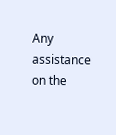Any assistance on the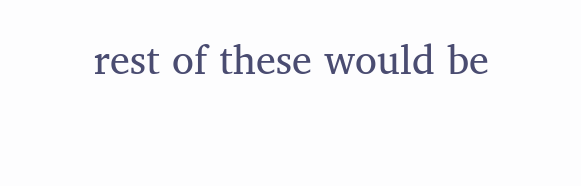rest of these would be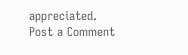appreciated.
Post a Comment